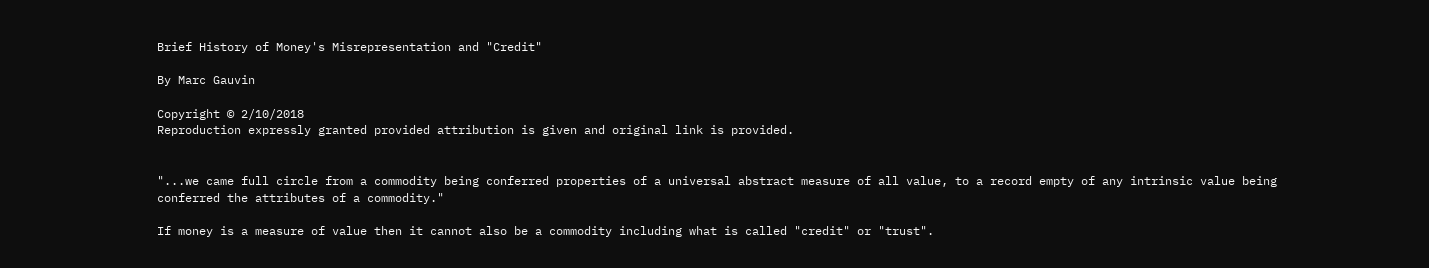Brief History of Money's Misrepresentation and "Credit"

By Marc Gauvin

Copyright © 2/10/2018
Reproduction expressly granted provided attribution is given and original link is provided.


"...we came full circle from a commodity being conferred properties of a universal abstract measure of all value, to a record empty of any intrinsic value being conferred the attributes of a commodity."

If money is a measure of value then it cannot also be a commodity including what is called "credit" or "trust".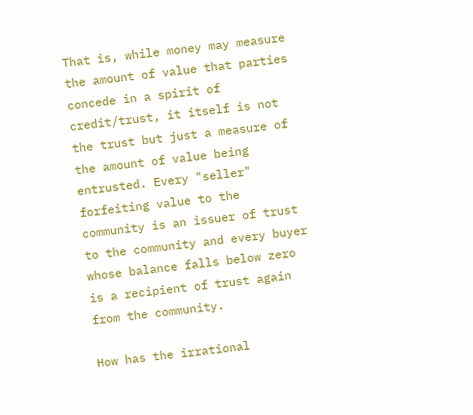That is, while money may measure the amount of value that parties concede in a spirit of credit/trust, it itself is not the trust but just a measure of the amount of value being entrusted. Every "seller" forfeiting value to the community is an issuer of trust to the community and every buyer whose balance falls below zero is a recipient of trust again from the community.

How has the irrational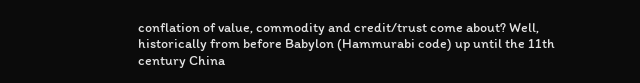conflation of value, commodity and credit/trust come about? Well, historically from before Babylon (Hammurabi code) up until the 11th century China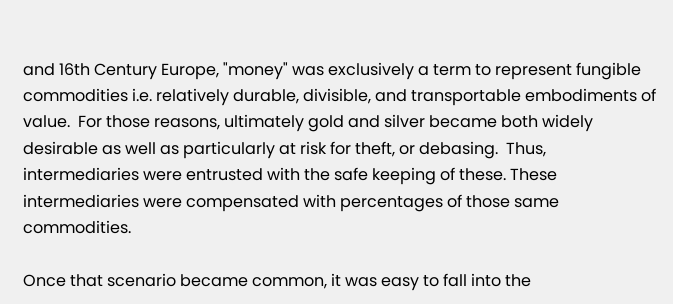and 16th Century Europe, "money" was exclusively a term to represent fungible commodities i.e. relatively durable, divisible, and transportable embodiments of value.  For those reasons, ultimately gold and silver became both widely desirable as well as particularly at risk for theft, or debasing.  Thus,  intermediaries were entrusted with the safe keeping of these. These intermediaries were compensated with percentages of those same commodities.

Once that scenario became common, it was easy to fall into the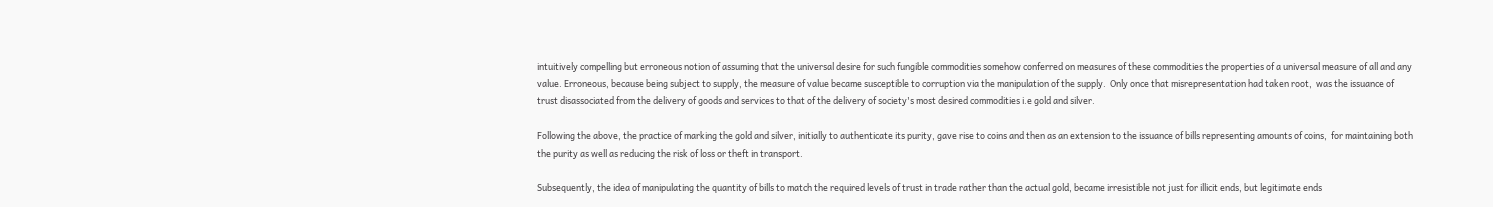intuitively compelling but erroneous notion of assuming that the universal desire for such fungible commodities somehow conferred on measures of these commodities the properties of a universal measure of all and any value. Erroneous, because being subject to supply, the measure of value became susceptible to corruption via the manipulation of the supply.  Only once that misrepresentation had taken root,  was the issuance of trust disassociated from the delivery of goods and services to that of the delivery of society's most desired commodities i.e gold and silver.

Following the above, the practice of marking the gold and silver, initially to authenticate its purity, gave rise to coins and then as an extension to the issuance of bills representing amounts of coins,  for maintaining both the purity as well as reducing the risk of loss or theft in transport.

Subsequently, the idea of manipulating the quantity of bills to match the required levels of trust in trade rather than the actual gold, became irresistible not just for illicit ends, but legitimate ends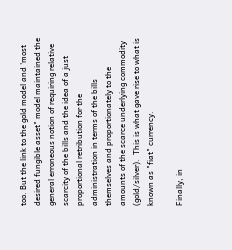too. But the link to the gold model and 'most desired fungible asset" model maintained the general erroneous notion of requiring relative scarcity of the bills and the idea of a just proportional retribution for the administration in terms of the bills themselves and proportionately to the amounts of the scarce underlying commodity (gold/silver).  This is what gave rise to what is known as "fiat" currency.

Finally, in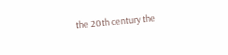the 20th century the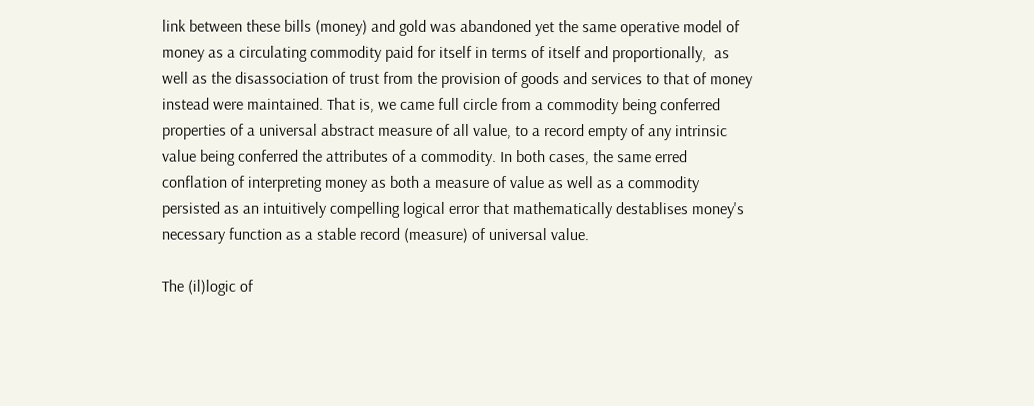link between these bills (money) and gold was abandoned yet the same operative model of money as a circulating commodity paid for itself in terms of itself and proportionally,  as well as the disassociation of trust from the provision of goods and services to that of money instead were maintained. That is, we came full circle from a commodity being conferred properties of a universal abstract measure of all value, to a record empty of any intrinsic value being conferred the attributes of a commodity. In both cases, the same erred conflation of interpreting money as both a measure of value as well as a commodity persisted as an intuitively compelling logical error that mathematically destablises money's necessary function as a stable record (measure) of universal value.

The (il)logic of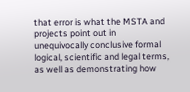that error is what the MSTA and projects point out in unequivocally conclusive formal logical, scientific and legal terms,  as well as demonstrating how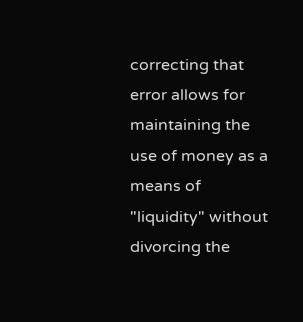correcting that error allows for maintaining the use of money as a means of "liquidity" without divorcing the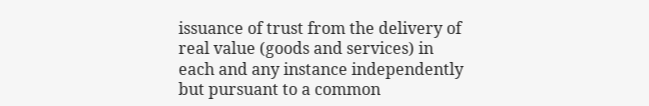issuance of trust from the delivery of real value (goods and services) in each and any instance independently but pursuant to a common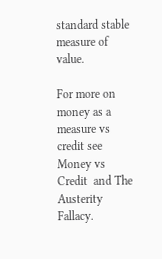standard stable measure of value.

For more on money as a measure vs credit see  Money vs Credit  and The Austerity Fallacy.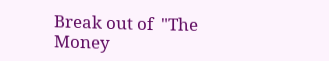Break out of  "The Money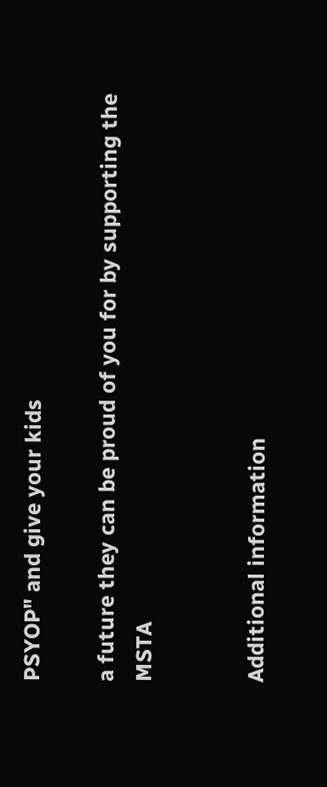PSYOP" and give your kids

a future they can be proud of you for by supporting the MSTA


Additional information